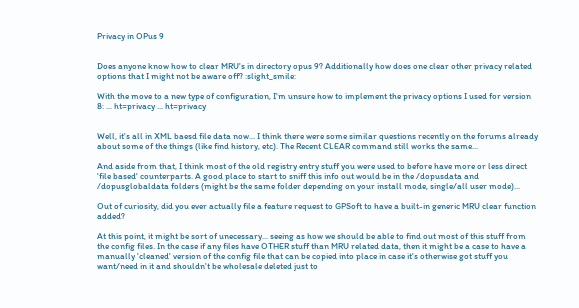Privacy in OPus 9


Does anyone know how to clear MRU's in directory opus 9? Additionally how does one clear other privacy related options that I might not be aware off? :slight_smile:

With the move to a new type of configuration, I'm unsure how to implement the privacy options I used for version 8: ... ht=privacy ... ht=privacy


Well, it's all in XML baesd file data now... I think there were some similar questions recently on the forums already about some of the things (like find history, etc). The Recent CLEAR command still works the same...

And aside from that, I think most of the old registry entry stuff you were used to before have more or less direct 'file based' counterparts. A good place to start to sniff this info out would be in the /dopusdata and /dopusglobaldata folders (might be the same folder depending on your install mode, single/all user mode)...

Out of curiosity, did you ever actually file a feature request to GPSoft to have a built-in generic MRU clear function added?

At this point, it might be sort of unecessary... seeing as how we should be able to find out most of this stuff from the config files. In the case if any files have OTHER stuff than MRU related data, then it might be a case to have a manually 'cleaned' version of the config file that can be copied into place in case it's otherwise got stuff you want/need in it and shouldn't be wholesale deleted just to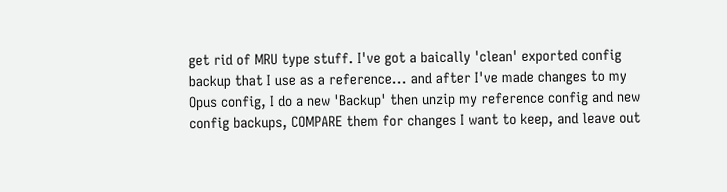get rid of MRU type stuff. I've got a baically 'clean' exported config backup that I use as a reference... and after I've made changes to my Opus config, I do a new 'Backup' then unzip my reference config and new config backups, COMPARE them for changes I want to keep, and leave out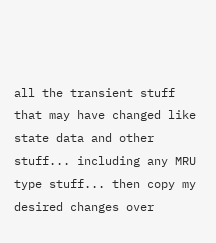all the transient stuff that may have changed like state data and other stuff... including any MRU type stuff... then copy my desired changes over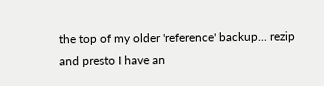the top of my older 'reference' backup... rezip and presto I have an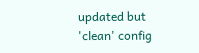updated but 'clean' config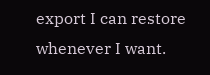export I can restore whenever I want.